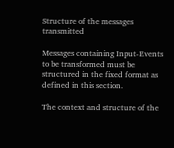Structure of the messages transmitted

Messages containing Input-Events to be transformed must be structured in the fixed format as defined in this section.

The context and structure of the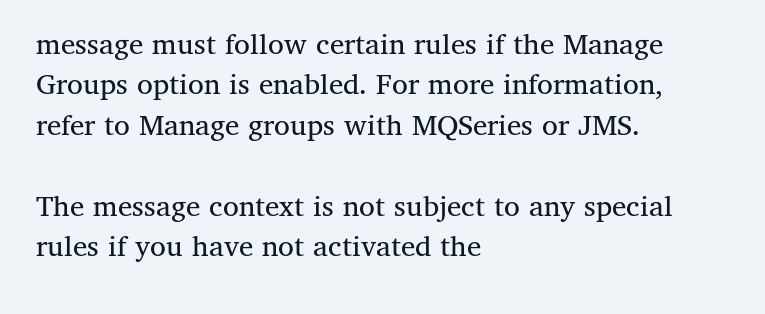message must follow certain rules if the Manage Groups option is enabled. For more information, refer to Manage groups with MQSeries or JMS.

The message context is not subject to any special rules if you have not activated the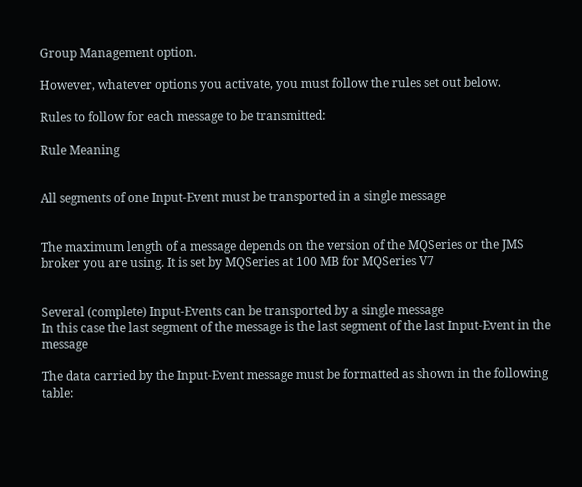Group Management option.

However, whatever options you activate, you must follow the rules set out below.

Rules to follow for each message to be transmitted:

Rule Meaning


All segments of one Input-Event must be transported in a single message


The maximum length of a message depends on the version of the MQSeries or the JMS broker you are using. It is set by MQSeries at 100 MB for MQSeries V7


Several (complete) Input-Events can be transported by a single message
In this case the last segment of the message is the last segment of the last Input-Event in the message

The data carried by the Input-Event message must be formatted as shown in the following table: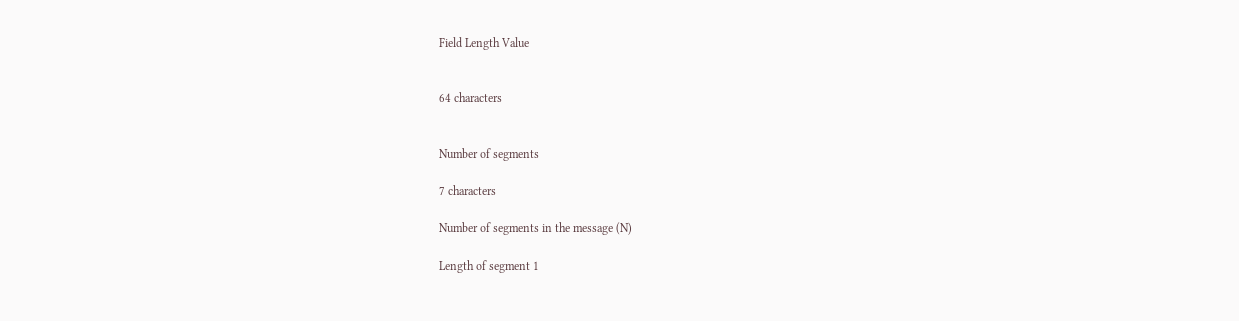Field Length Value


64 characters


Number of segments

7 characters

Number of segments in the message (N)

Length of segment 1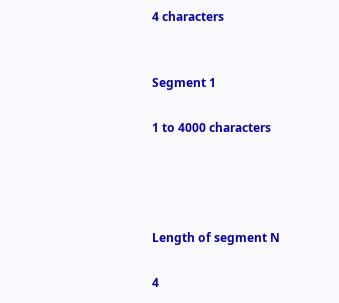4 characters


Segment 1

1 to 4000 characters




Length of segment N

4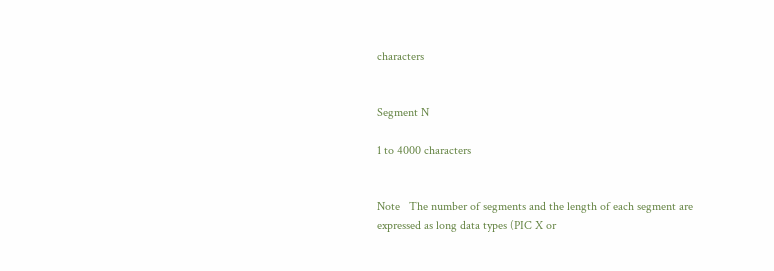characters


Segment N

1 to 4000 characters


Note   The number of segments and the length of each segment are expressed as long data types (PIC X or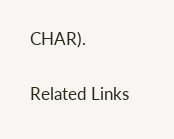CHAR).

Related Links